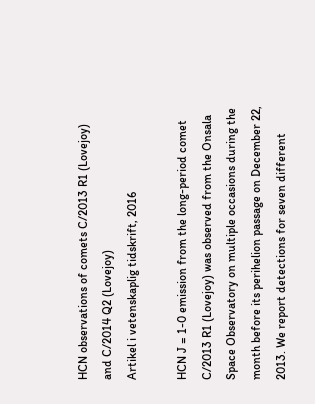HCN observations of comets C/2013 R1 (Lovejoy) and C/2014 Q2 (Lovejoy)
Artikel i vetenskaplig tidskrift, 2016

HCN J = 1-0 emission from the long-period comet C/2013 R1 (Lovejoy) was observed from the Onsala Space Observatory on multiple occasions during the month before its perihelion passage on December 22, 2013. We report detections for seven different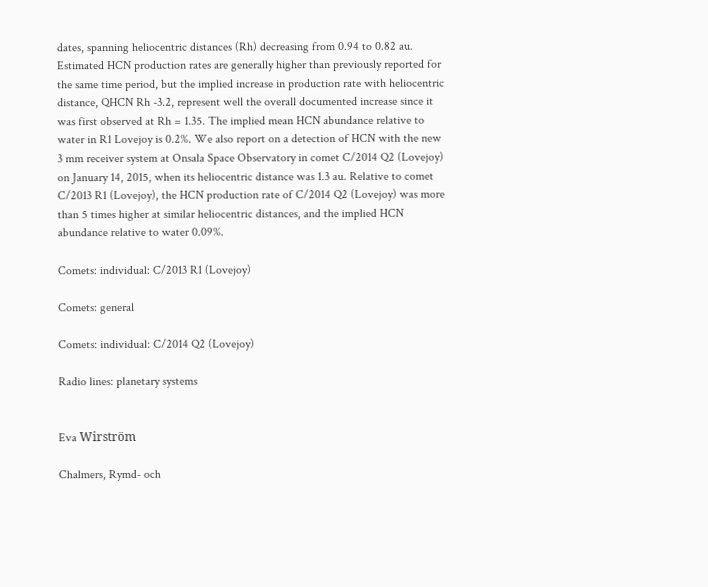dates, spanning heliocentric distances (Rh) decreasing from 0.94 to 0.82 au. Estimated HCN production rates are generally higher than previously reported for the same time period, but the implied increase in production rate with heliocentric distance, QHCN Rh -3.2, represent well the overall documented increase since it was first observed at Rh = 1.35. The implied mean HCN abundance relative to water in R1 Lovejoy is 0.2%. We also report on a detection of HCN with the new 3 mm receiver system at Onsala Space Observatory in comet C/2014 Q2 (Lovejoy) on January 14, 2015, when its heliocentric distance was 1.3 au. Relative to comet C/2013 R1 (Lovejoy), the HCN production rate of C/2014 Q2 (Lovejoy) was more than 5 times higher at similar heliocentric distances, and the implied HCN abundance relative to water 0.09%.

Comets: individual: C/2013 R1 (Lovejoy)

Comets: general

Comets: individual: C/2014 Q2 (Lovejoy)

Radio lines: planetary systems


Eva Wirström

Chalmers, Rymd- och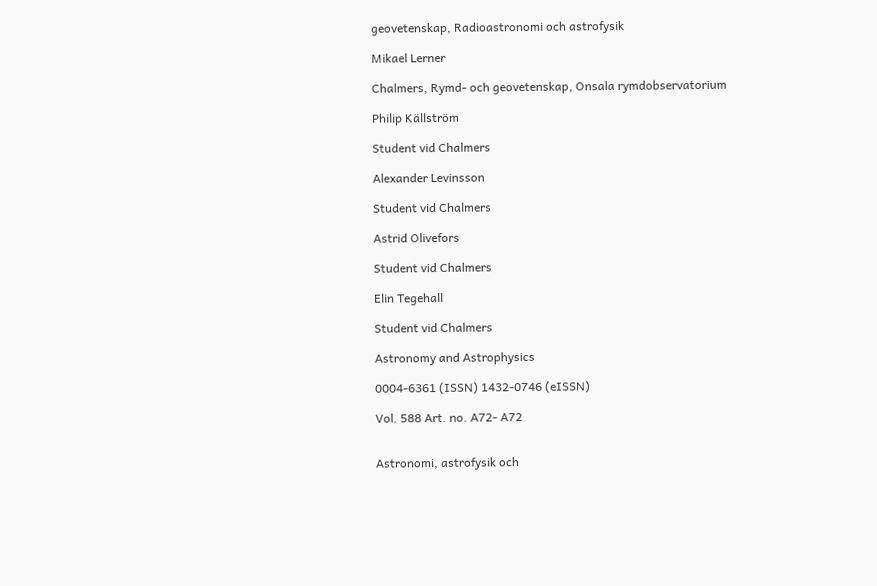geovetenskap, Radioastronomi och astrofysik

Mikael Lerner

Chalmers, Rymd- och geovetenskap, Onsala rymdobservatorium

Philip Källström

Student vid Chalmers

Alexander Levinsson

Student vid Chalmers

Astrid Olivefors

Student vid Chalmers

Elin Tegehall

Student vid Chalmers

Astronomy and Astrophysics

0004-6361 (ISSN) 1432-0746 (eISSN)

Vol. 588 Art. no. A72- A72


Astronomi, astrofysik och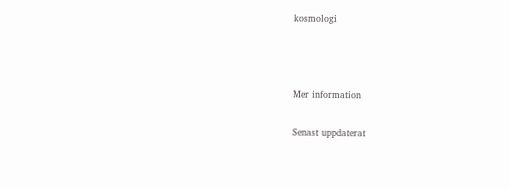kosmologi



Mer information

Senast uppdaterat